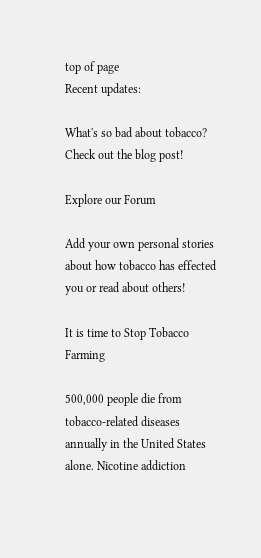top of page
Recent updates:

What's so bad about tobacco? Check out the blog post!

Explore our Forum

Add your own personal stories about how tobacco has effected you or read about others!

It is time to Stop Tobacco Farming

500,000 people die from tobacco-related diseases annually in the United States alone. Nicotine addiction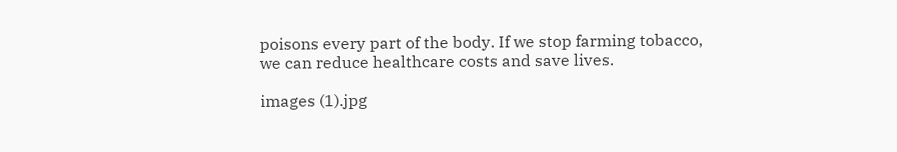poisons every part of the body. If we stop farming tobacco, we can reduce healthcare costs and save lives.

images (1).jpg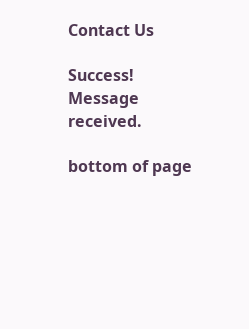Contact Us

Success! Message received.

bottom of page